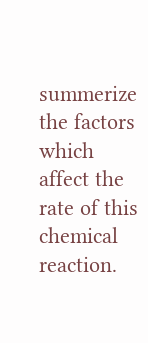summerize the factors which affect the rate of this chemical reaction.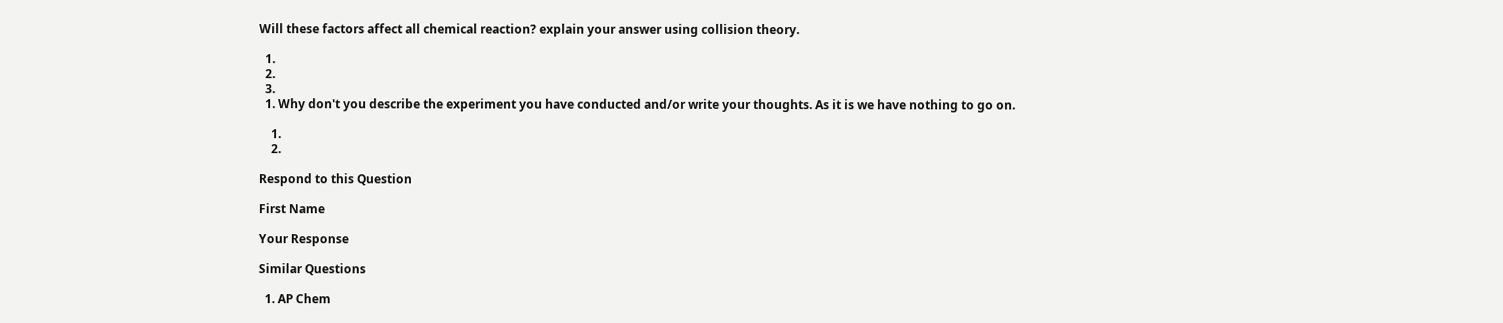Will these factors affect all chemical reaction? explain your answer using collision theory.

  1.
  2.
  3.
  1. Why don't you describe the experiment you have conducted and/or write your thoughts. As it is we have nothing to go on.

    1.
    2.

Respond to this Question

First Name

Your Response

Similar Questions

  1. AP Chem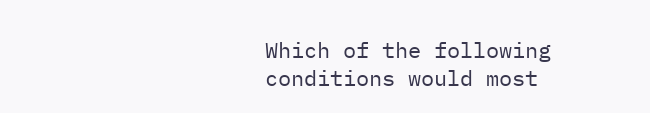Which of the following conditions would most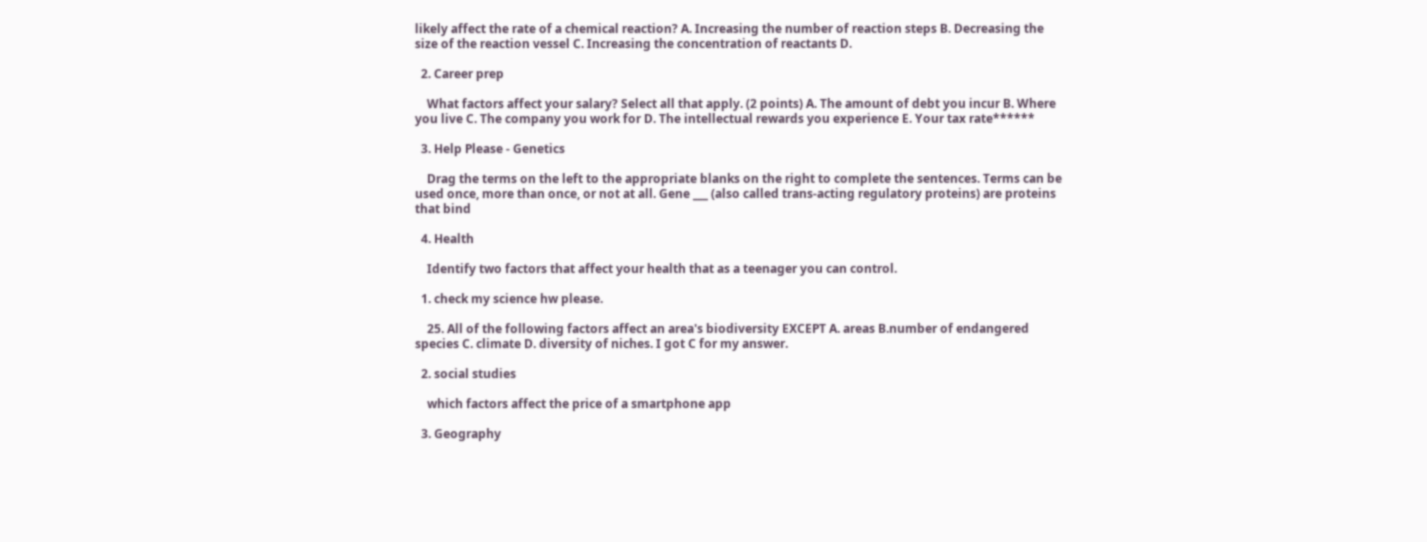likely affect the rate of a chemical reaction? A. Increasing the number of reaction steps B. Decreasing the size of the reaction vessel C. Increasing the concentration of reactants D.

  2. Career prep

    What factors affect your salary? Select all that apply. (2 points) A. The amount of debt you incur B. Where you live C. The company you work for D. The intellectual rewards you experience E. Your tax rate******

  3. Help Please - Genetics

    Drag the terms on the left to the appropriate blanks on the right to complete the sentences. Terms can be used once, more than once, or not at all. Gene ___ (also called trans-acting regulatory proteins) are proteins that bind

  4. Health

    Identify two factors that affect your health that as a teenager you can control.

  1. check my science hw please.

    25. All of the following factors affect an area's biodiversity EXCEPT A. areas B.number of endangered species C. climate D. diversity of niches. I got C for my answer.

  2. social studies

    which factors affect the price of a smartphone app

  3. Geography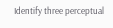Identify three perceptual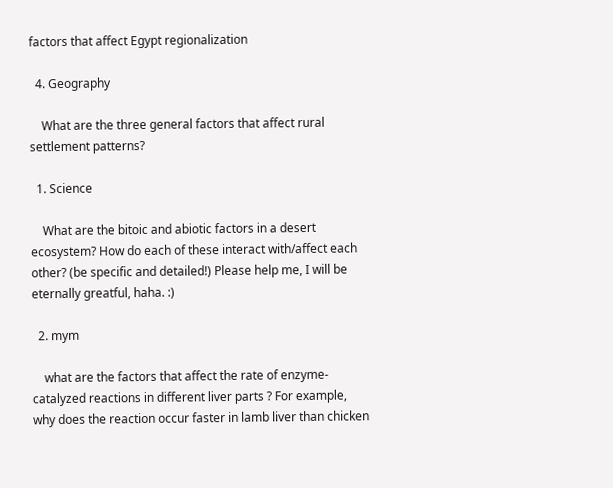factors that affect Egypt regionalization

  4. Geography

    What are the three general factors that affect rural settlement patterns?

  1. Science

    What are the bitoic and abiotic factors in a desert ecosystem? How do each of these interact with/affect each other? (be specific and detailed!) Please help me, I will be eternally greatful, haha. :)

  2. mym

    what are the factors that affect the rate of enzyme-catalyzed reactions in different liver parts ? For example, why does the reaction occur faster in lamb liver than chicken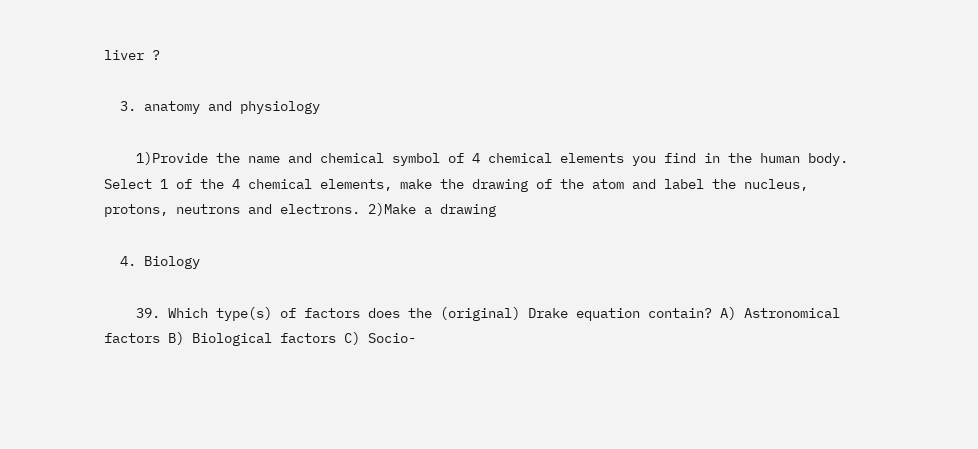liver ?

  3. anatomy and physiology

    1)Provide the name and chemical symbol of 4 chemical elements you find in the human body. Select 1 of the 4 chemical elements, make the drawing of the atom and label the nucleus, protons, neutrons and electrons. 2)Make a drawing

  4. Biology

    39. Which type(s) of factors does the (original) Drake equation contain? A) Astronomical factors B) Biological factors C) Socio-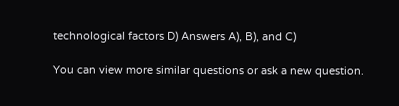technological factors D) Answers A), B), and C)

You can view more similar questions or ask a new question.